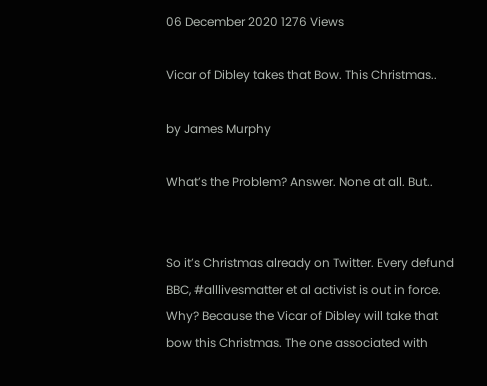06 December 2020 1276 Views

Vicar of Dibley takes that Bow. This Christmas..

by James Murphy

What’s the Problem? Answer. None at all. But..


So it’s Christmas already on Twitter. Every defund BBC, #alllivesmatter et al activist is out in force. Why? Because the Vicar of Dibley will take that bow this Christmas. The one associated with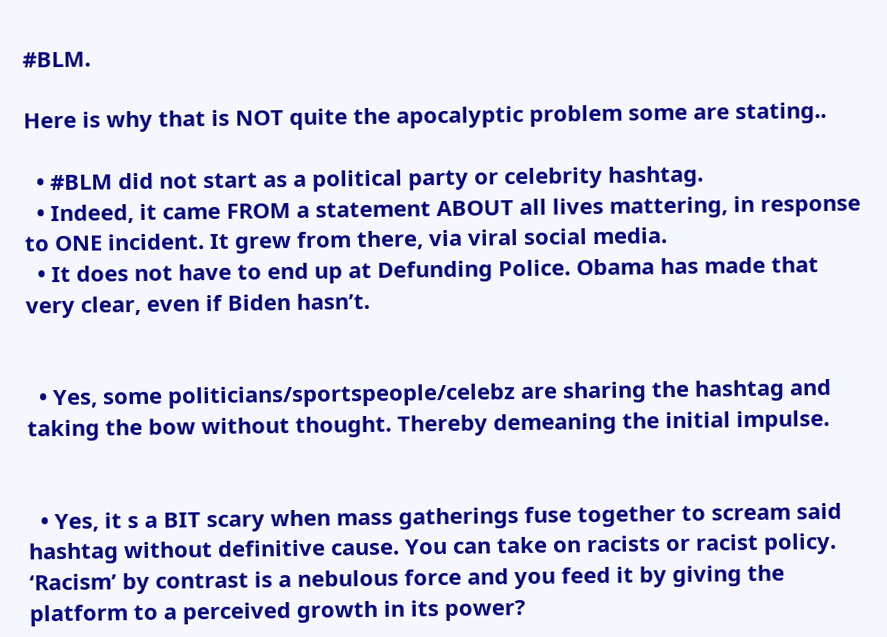#BLM.

Here is why that is NOT quite the apocalyptic problem some are stating..

  • #BLM did not start as a political party or celebrity hashtag.
  • Indeed, it came FROM a statement ABOUT all lives mattering, in response to ONE incident. It grew from there, via viral social media.
  • It does not have to end up at Defunding Police. Obama has made that very clear, even if Biden hasn’t.


  • Yes, some politicians/sportspeople/celebz are sharing the hashtag and taking the bow without thought. Thereby demeaning the initial impulse.


  • Yes, it s a BIT scary when mass gatherings fuse together to scream said hashtag without definitive cause. You can take on racists or racist policy. ‘Racism’ by contrast is a nebulous force and you feed it by giving the platform to a perceived growth in its power?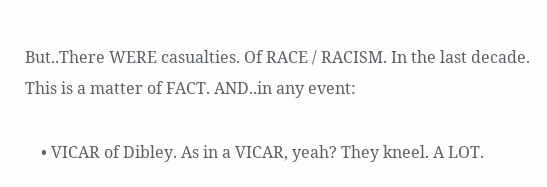But..There WERE casualties. Of RACE / RACISM. In the last decade. This is a matter of FACT. AND..in any event:

    • VICAR of Dibley. As in a VICAR, yeah? They kneel. A LOT.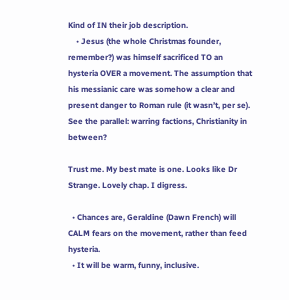Kind of IN their job description.
    • Jesus (the whole Christmas founder, remember?) was himself sacrificed TO an hysteria OVER a movement. The assumption that his messianic care was somehow a clear and present danger to Roman rule (it wasn’t, per se). See the parallel: warring factions, Christianity in between?

Trust me. My best mate is one. Looks like Dr Strange. Lovely chap. I digress.

  • Chances are, Geraldine (Dawn French) will CALM fears on the movement, rather than feed hysteria.
  • It will be warm, funny, inclusive.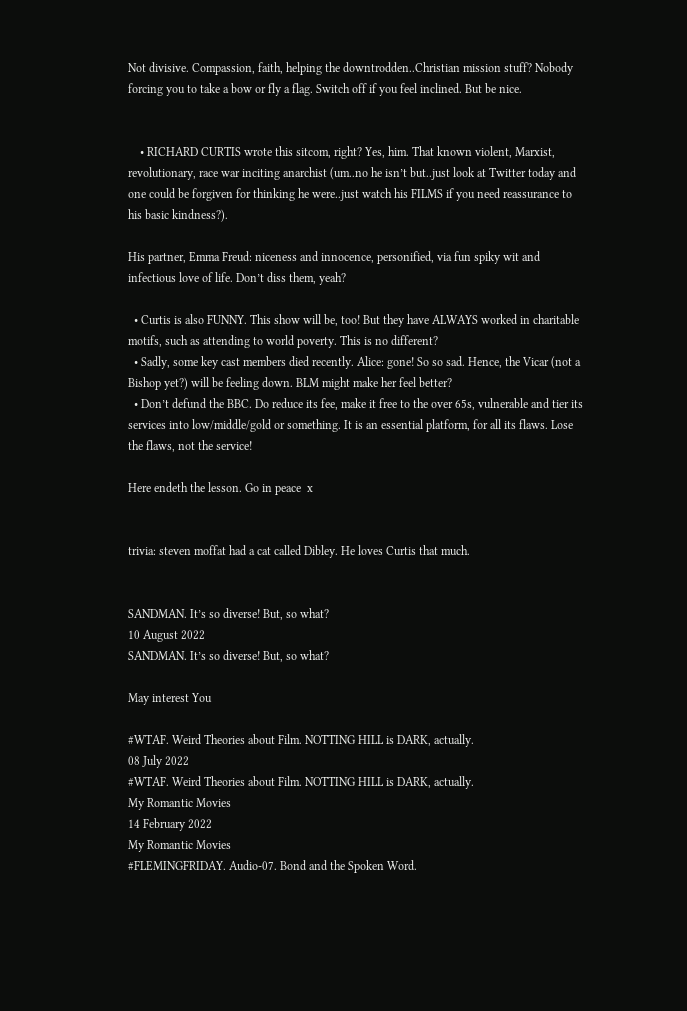Not divisive. Compassion, faith, helping the downtrodden..Christian mission stuff? Nobody forcing you to take a bow or fly a flag. Switch off if you feel inclined. But be nice.


    • RICHARD CURTIS wrote this sitcom, right? Yes, him. That known violent, Marxist, revolutionary, race war inciting anarchist (um..no he isn’t but..just look at Twitter today and one could be forgiven for thinking he were..just watch his FILMS if you need reassurance to his basic kindness?).

His partner, Emma Freud: niceness and innocence, personified, via fun spiky wit and infectious love of life. Don’t diss them, yeah?

  • Curtis is also FUNNY. This show will be, too! But they have ALWAYS worked in charitable motifs, such as attending to world poverty. This is no different?
  • Sadly, some key cast members died recently. Alice: gone! So so sad. Hence, the Vicar (not a Bishop yet?) will be feeling down. BLM might make her feel better?
  • Don’t defund the BBC. Do reduce its fee, make it free to the over 65s, vulnerable and tier its services into low/middle/gold or something. It is an essential platform, for all its flaws. Lose the flaws, not the service!

Here endeth the lesson. Go in peace  x


trivia: steven moffat had a cat called Dibley. He loves Curtis that much.


SANDMAN. It’s so diverse! But, so what?
10 August 2022
SANDMAN. It’s so diverse! But, so what?

May interest You

#WTAF. Weird Theories about Film. NOTTING HILL is DARK, actually.
08 July 2022
#WTAF. Weird Theories about Film. NOTTING HILL is DARK, actually.
My Romantic Movies
14 February 2022
My Romantic Movies
#FLEMINGFRIDAY. Audio-07. Bond and the Spoken Word.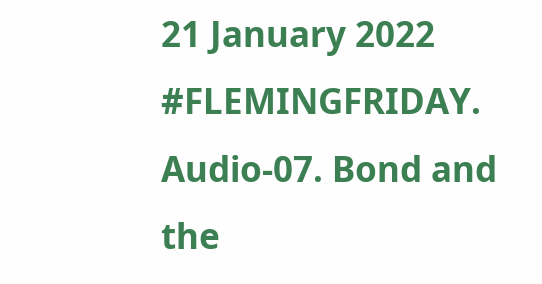21 January 2022
#FLEMINGFRIDAY. Audio-07. Bond and the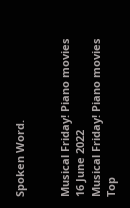Spoken Word.


Musical Friday! Piano movies
16 June 2022
Musical Friday! Piano movies
Top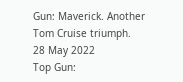Gun: Maverick. Another Tom Cruise triumph.
28 May 2022
Top Gun: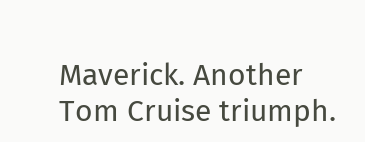Maverick. Another Tom Cruise triumph.